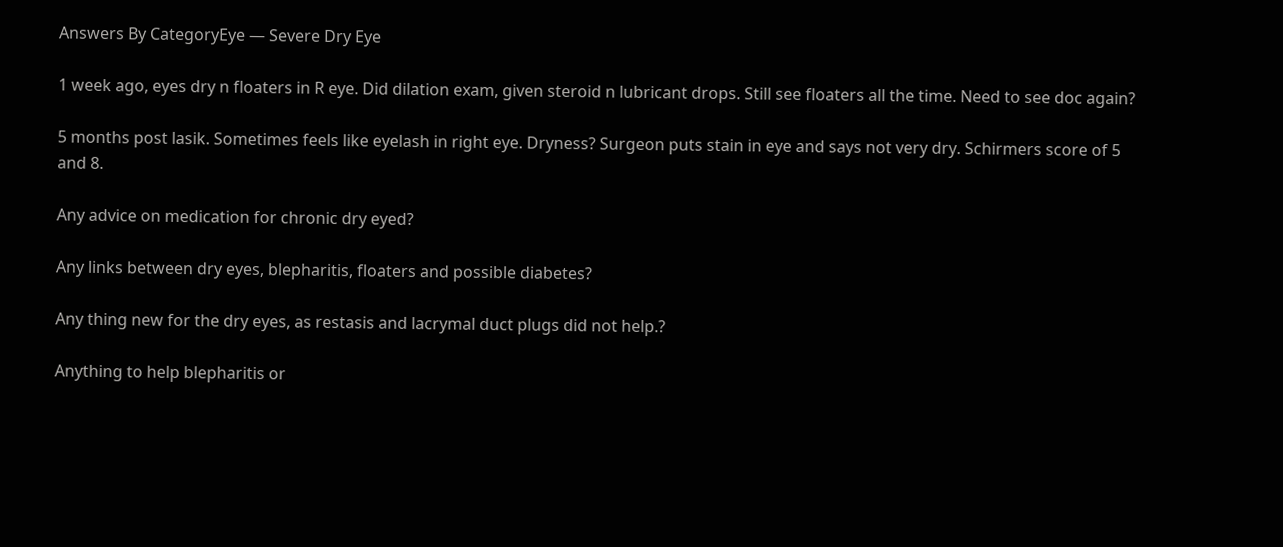Answers By CategoryEye — Severe Dry Eye

1 week ago, eyes dry n floaters in R eye. Did dilation exam, given steroid n lubricant drops. Still see floaters all the time. Need to see doc again?

5 months post lasik. Sometimes feels like eyelash in right eye. Dryness? Surgeon puts stain in eye and says not very dry. Schirmers score of 5 and 8.

Any advice on medication for chronic dry eyed?

Any links between dry eyes, blepharitis, floaters and possible diabetes?

Any thing new for the dry eyes, as restasis and lacrymal duct plugs did not help.?

Anything to help blepharitis or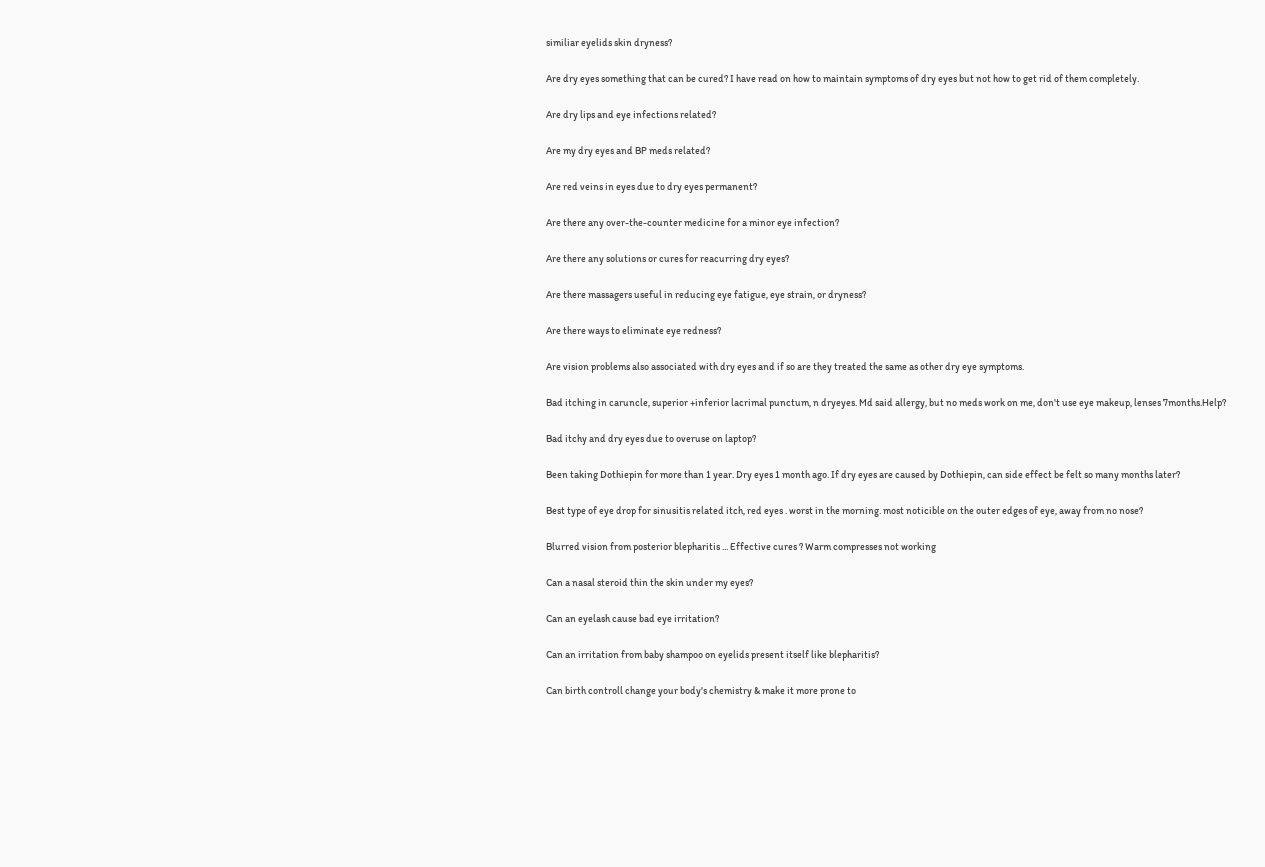similiar eyelids skin dryness?

Are dry eyes something that can be cured? I have read on how to maintain symptoms of dry eyes but not how to get rid of them completely.

Are dry lips and eye infections related?

Are my dry eyes and BP meds related?

Are red veins in eyes due to dry eyes permanent?

Are there any over-the-counter medicine for a minor eye infection?

Are there any solutions or cures for reacurring dry eyes?

Are there massagers useful in reducing eye fatigue, eye strain, or dryness?

Are there ways to eliminate eye redness?

Are vision problems also associated with dry eyes and if so are they treated the same as other dry eye symptoms.

Bad itching in caruncle, superior +inferior lacrimal punctum, n dryeyes. Md said allergy, but no meds work on me, don't use eye makeup, lenses 7months.Help?

Bad itchy and dry eyes due to overuse on laptop?

Been taking Dothiepin for more than 1 year. Dry eyes 1 month ago. If dry eyes are caused by Dothiepin, can side effect be felt so many months later?

Best type of eye drop for sinusitis related itch, red eyes . worst in the morning. most noticible on the outer edges of eye, away from no nose?

Blurred vision from posterior blepharitis ... Effective cures ? Warm compresses not working

Can a nasal steroid thin the skin under my eyes?

Can an eyelash cause bad eye irritation?

Can an irritation from baby shampoo on eyelids present itself like blepharitis?

Can birth controll change your body's chemistry & make it more prone to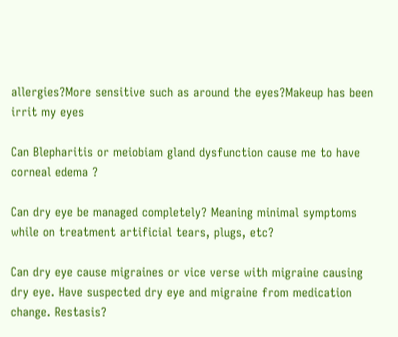allergies?More sensitive such as around the eyes?Makeup has been irrit my eyes

Can Blepharitis or meiobiam gland dysfunction cause me to have corneal edema ?

Can dry eye be managed completely? Meaning minimal symptoms while on treatment artificial tears, plugs, etc?

Can dry eye cause migraines or vice verse with migraine causing dry eye. Have suspected dry eye and migraine from medication change. Restasis?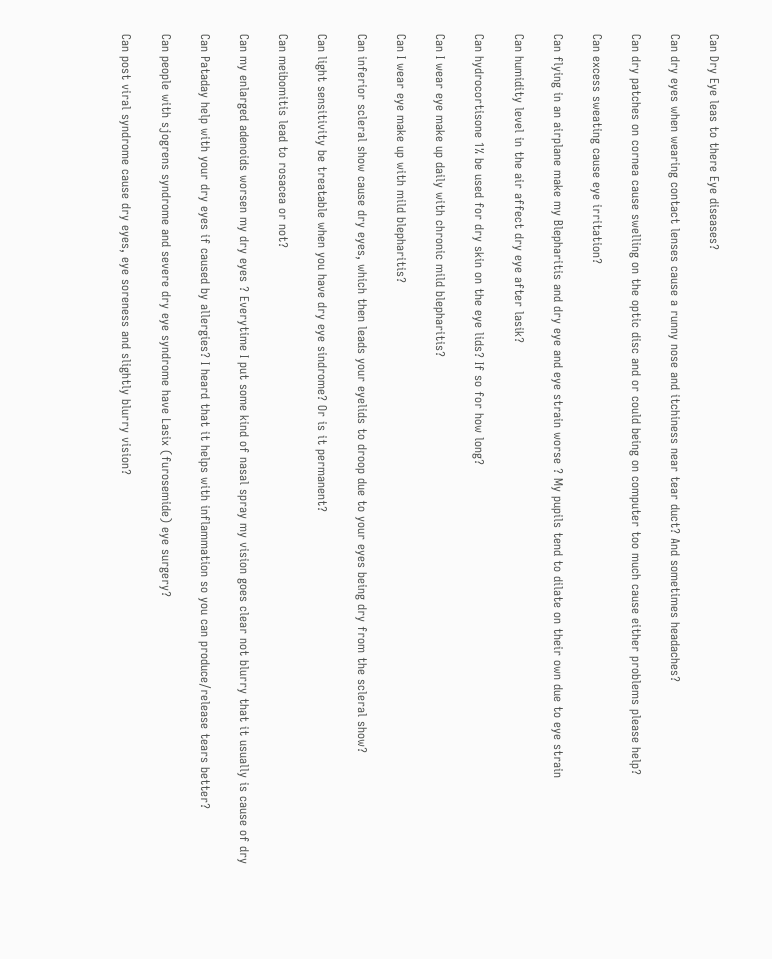Can Dry Eye leas to there Eye diseases?

Can dry eyes when wearing contact lenses cause a runny nose and itchiness near tear duct? And sometimes headaches?

Can dry patches on cornea cause swelling on the optic disc and or could being on computer too much cause either problems please help?

Can excess sweating cause eye irritation?

Can flying in an airplane make my Blepharitis and dry eye and eye strain worse ? My pupils tend to dilate on their own due to eye strain

Can humidity level in the air affect dry eye after lasik?

Can hydrocortisone 1% be used for dry skin on the eye lids? If so for how long?

Can I wear eye make up daily with chronic mild blepharitis?

Can I wear eye make up with mild blepharitis?

Can inferior scleral show cause dry eyes, which then leads your eyelids to droop due to your eyes being dry from the scleral show?

Can light sensitivity be treatable when you have dry eye sindrome? Or is it permanent?

Can meibomitis lead to rosacea or not?

Can my enlarged adenoids worsen my dry eyes ? Everytime I put some kind of nasal spray my vision goes clear not blurry that it usually is cause of dry

Can Pataday help with your dry eyes if caused by allergies? I heard that it helps with inflammation so you can produce/release tears better?

Can people with sjogrens syndrome and severe dry eye syndrome have Lasix (furosemide) eye surgery?

Can post viral syndrome cause dry eyes, eye soreness and slightly blurry vision?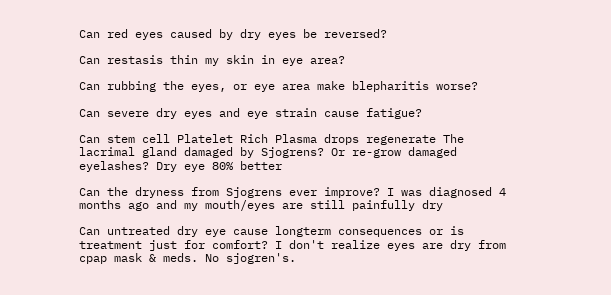Can red eyes caused by dry eyes be reversed?

Can restasis thin my skin in eye area?

Can rubbing the eyes, or eye area make blepharitis worse?

Can severe dry eyes and eye strain cause fatigue?

Can stem cell Platelet Rich Plasma drops regenerate The lacrimal gland damaged by Sjogrens? Or re-grow damaged eyelashes? Dry eye 80% better

Can the dryness from Sjogrens ever improve? I was diagnosed 4 months ago and my mouth/eyes are still painfully dry

Can untreated dry eye cause longterm consequences or is treatment just for comfort? I don't realize eyes are dry from cpap mask & meds. No sjogren's.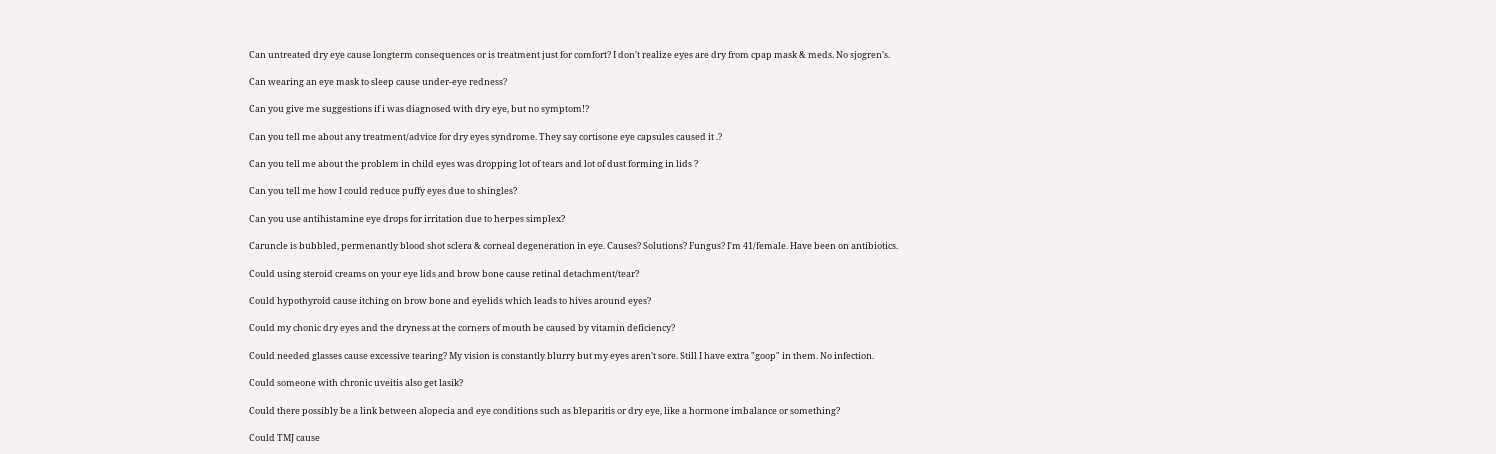Can untreated dry eye cause longterm consequences or is treatment just for comfort? I don't realize eyes are dry from cpap mask & meds. No sjogren's.

Can wearing an eye mask to sleep cause under-eye redness?

Can you give me suggestions if i was diagnosed with dry eye, but no symptom!?

Can you tell me about any treatment/advice for dry eyes syndrome. They say cortisone eye capsules caused it .?

Can you tell me about the problem in child eyes was dropping lot of tears and lot of dust forming in lids ?

Can you tell me how I could reduce puffy eyes due to shingles?

Can you use antihistamine eye drops for irritation due to herpes simplex?

Caruncle is bubbled, permenantly blood shot sclera & corneal degeneration in eye. Causes? Solutions? Fungus? I'm 41/female. Have been on antibiotics.

Could using steroid creams on your eye lids and brow bone cause retinal detachment/tear?

Could hypothyroid cause itching on brow bone and eyelids which leads to hives around eyes?

Could my chonic dry eyes and the dryness at the corners of mouth be caused by vitamin deficiency?

Could needed glasses cause excessive tearing? My vision is constantly blurry but my eyes aren't sore. Still I have extra "goop" in them. No infection.

Could someone with chronic uveitis also get lasik?

Could there possibly be a link between alopecia and eye conditions such as bleparitis or dry eye, like a hormone imbalance or something?

Could TMJ cause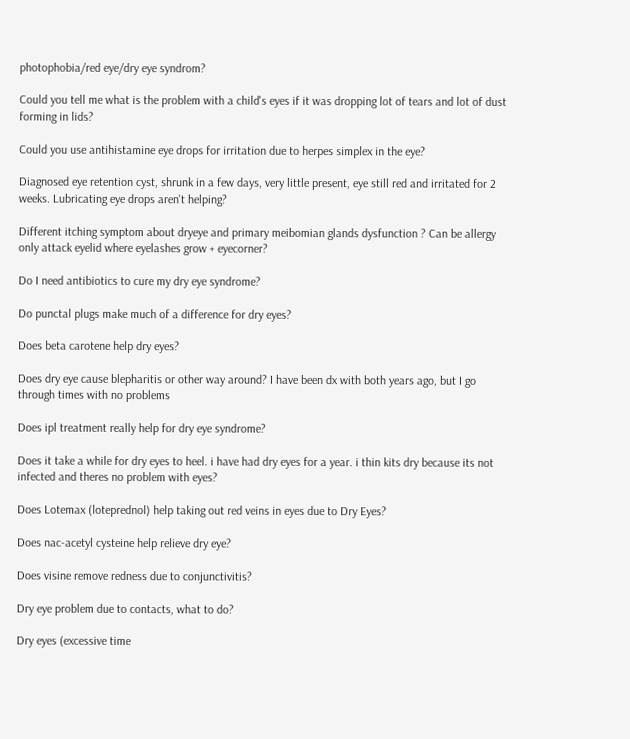photophobia/red eye/dry eye syndrom?

Could you tell me what is the problem with a child's eyes if it was dropping lot of tears and lot of dust forming in lids?

Could you use antihistamine eye drops for irritation due to herpes simplex in the eye?

Diagnosed eye retention cyst, shrunk in a few days, very little present, eye still red and irritated for 2 weeks. Lubricating eye drops aren't helping?

Different itching symptom about dryeye and primary meibomian glands dysfunction ? Can be allergy only attack eyelid where eyelashes grow + eyecorner?

Do I need antibiotics to cure my dry eye syndrome?

Do punctal plugs make much of a difference for dry eyes?

Does beta carotene help dry eyes?

Does dry eye cause blepharitis or other way around? I have been dx with both years ago, but I go through times with no problems

Does ipl treatment really help for dry eye syndrome?

Does it take a while for dry eyes to heel. i have had dry eyes for a year. i thin kits dry because its not infected and theres no problem with eyes?

Does Lotemax (loteprednol) help taking out red veins in eyes due to Dry Eyes?

Does nac-acetyl cysteine help relieve dry eye?

Does visine remove redness due to conjunctivitis?

Dry eye problem due to contacts, what to do?

Dry eyes (excessive time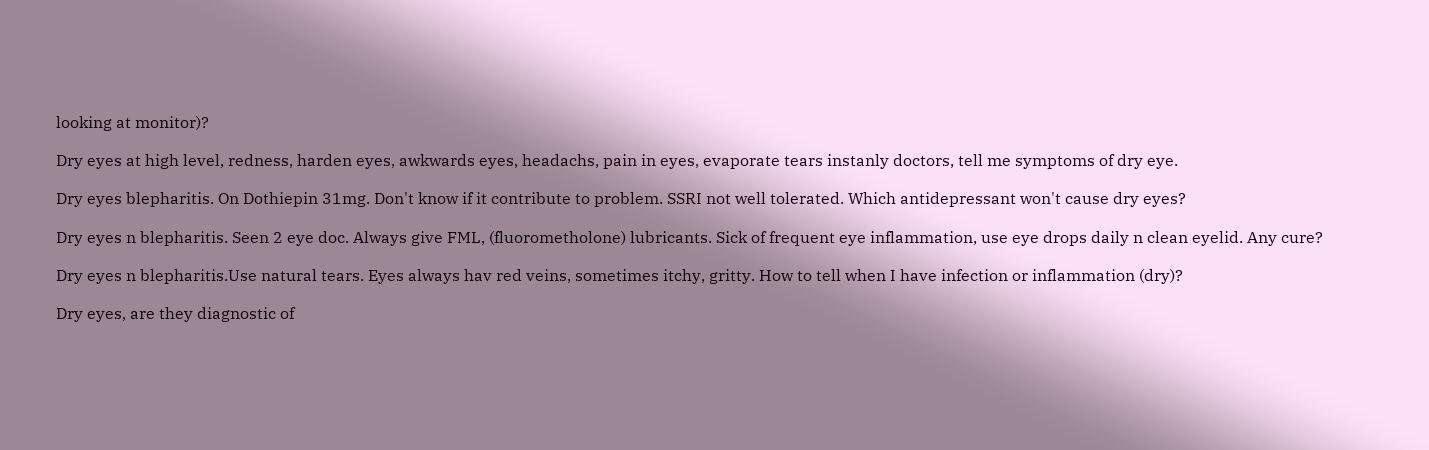looking at monitor)?

Dry eyes at high level, redness, harden eyes, awkwards eyes, headachs, pain in eyes, evaporate tears instanly doctors, tell me symptoms of dry eye.

Dry eyes blepharitis. On Dothiepin 31mg. Don't know if it contribute to problem. SSRI not well tolerated. Which antidepressant won't cause dry eyes?

Dry eyes n blepharitis. Seen 2 eye doc. Always give FML, (fluorometholone) lubricants. Sick of frequent eye inflammation, use eye drops daily n clean eyelid. Any cure?

Dry eyes n blepharitis.Use natural tears. Eyes always hav red veins, sometimes itchy, gritty. How to tell when I have infection or inflammation (dry)?

Dry eyes, are they diagnostic of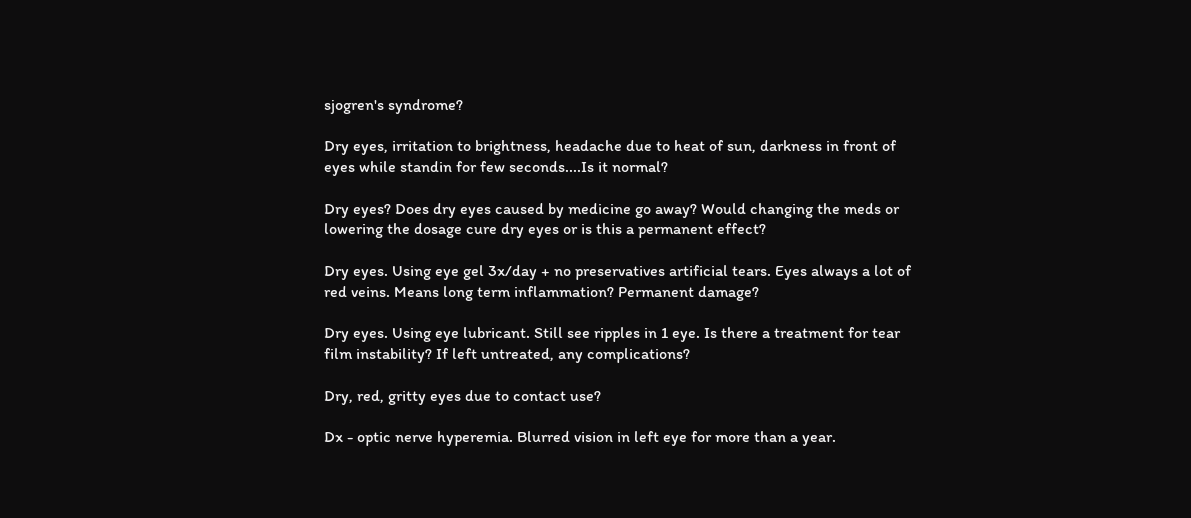sjogren's syndrome?

Dry eyes, irritation to brightness, headache due to heat of sun, darkness in front of eyes while standin for few seconds....Is it normal?

Dry eyes? Does dry eyes caused by medicine go away? Would changing the meds or lowering the dosage cure dry eyes or is this a permanent effect?

Dry eyes. Using eye gel 3x/day + no preservatives artificial tears. Eyes always a lot of red veins. Means long term inflammation? Permanent damage?

Dry eyes. Using eye lubricant. Still see ripples in 1 eye. Is there a treatment for tear film instability? If left untreated, any complications?

Dry, red, gritty eyes due to contact use?

Dx - optic nerve hyperemia. Blurred vision in left eye for more than a year.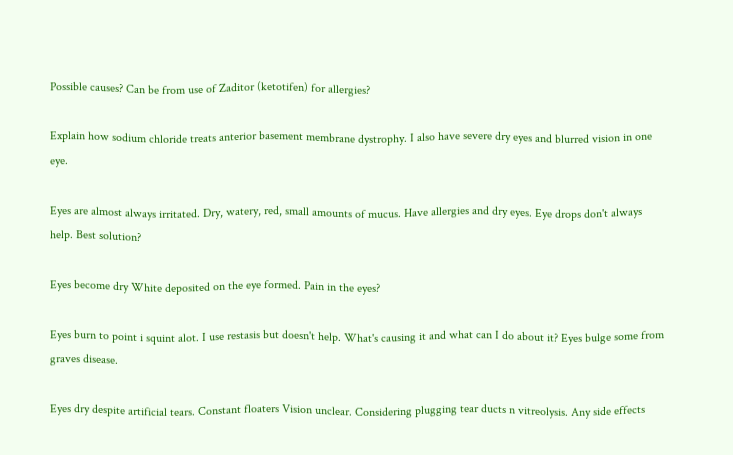Possible causes? Can be from use of Zaditor (ketotifen) for allergies?

Explain how sodium chloride treats anterior basement membrane dystrophy. I also have severe dry eyes and blurred vision in one eye.

Eyes are almost always irritated. Dry, watery, red, small amounts of mucus. Have allergies and dry eyes. Eye drops don't always help. Best solution?

Eyes become dry White deposited on the eye formed. Pain in the eyes?

Eyes burn to point i squint alot. I use restasis but doesn't help. What's causing it and what can I do about it? Eyes bulge some from graves disease.

Eyes dry despite artificial tears. Constant floaters Vision unclear. Considering plugging tear ducts n vitreolysis. Any side effects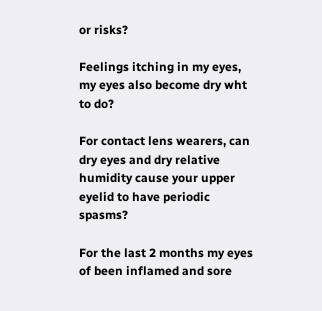or risks?

Feelings itching in my eyes, my eyes also become dry wht to do?

For contact lens wearers, can dry eyes and dry relative humidity cause your upper eyelid to have periodic spasms?

For the last 2 months my eyes of been inflamed and sore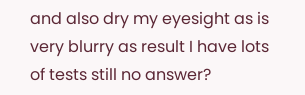and also dry my eyesight as is very blurry as result I have lots of tests still no answer?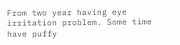From two year having eye irritation problem. Some time have puffy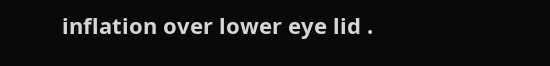inflation over lower eye lid .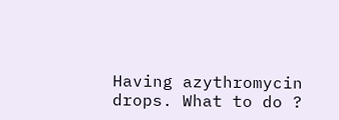Having azythromycin drops. What to do ?